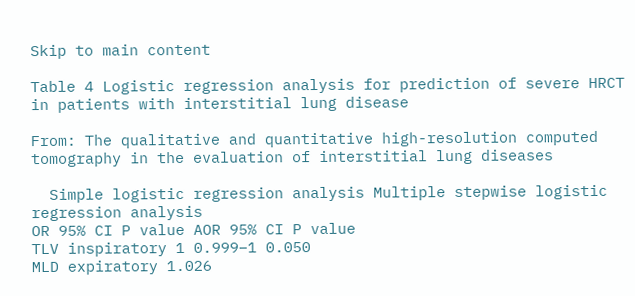Skip to main content

Table 4 Logistic regression analysis for prediction of severe HRCT in patients with interstitial lung disease

From: The qualitative and quantitative high-resolution computed tomography in the evaluation of interstitial lung diseases

  Simple logistic regression analysis Multiple stepwise logistic regression analysis
OR 95% CI P value AOR 95% CI P value
TLV inspiratory 1 0.999–1 0.050
MLD expiratory 1.026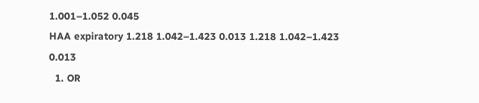1.001–1.052 0.045
HAA expiratory 1.218 1.042–1.423 0.013 1.218 1.042–1.423 0.013
  1. OR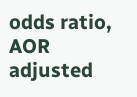odds ratio, AOR adjusted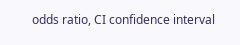odds ratio, CI confidence interval